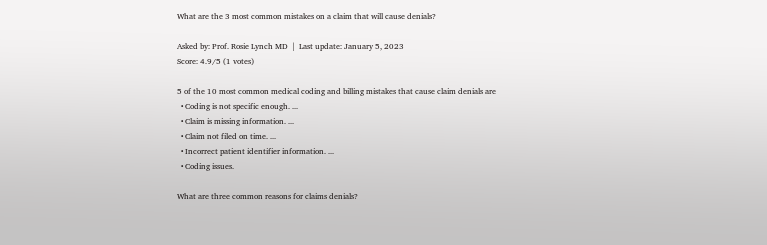What are the 3 most common mistakes on a claim that will cause denials?

Asked by: Prof. Rosie Lynch MD  |  Last update: January 5, 2023
Score: 4.9/5 (1 votes)

5 of the 10 most common medical coding and billing mistakes that cause claim denials are
  • Coding is not specific enough. ...
  • Claim is missing information. ...
  • Claim not filed on time. ...
  • Incorrect patient identifier information. ...
  • Coding issues.

What are three common reasons for claims denials?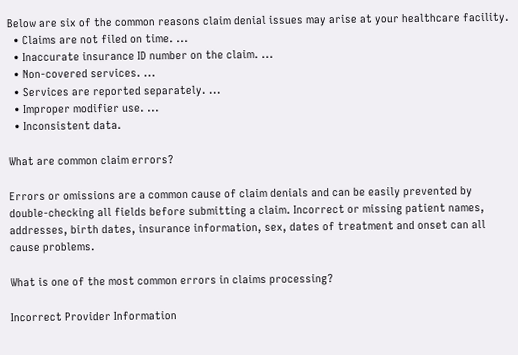Below are six of the common reasons claim denial issues may arise at your healthcare facility.
  • Claims are not filed on time. ...
  • Inaccurate insurance ID number on the claim. ...
  • Non-covered services. ...
  • Services are reported separately. ...
  • Improper modifier use. ...
  • Inconsistent data.

What are common claim errors?

Errors or omissions are a common cause of claim denials and can be easily prevented by double-checking all fields before submitting a claim. Incorrect or missing patient names, addresses, birth dates, insurance information, sex, dates of treatment and onset can all cause problems.

What is one of the most common errors in claims processing?

Incorrect Provider Information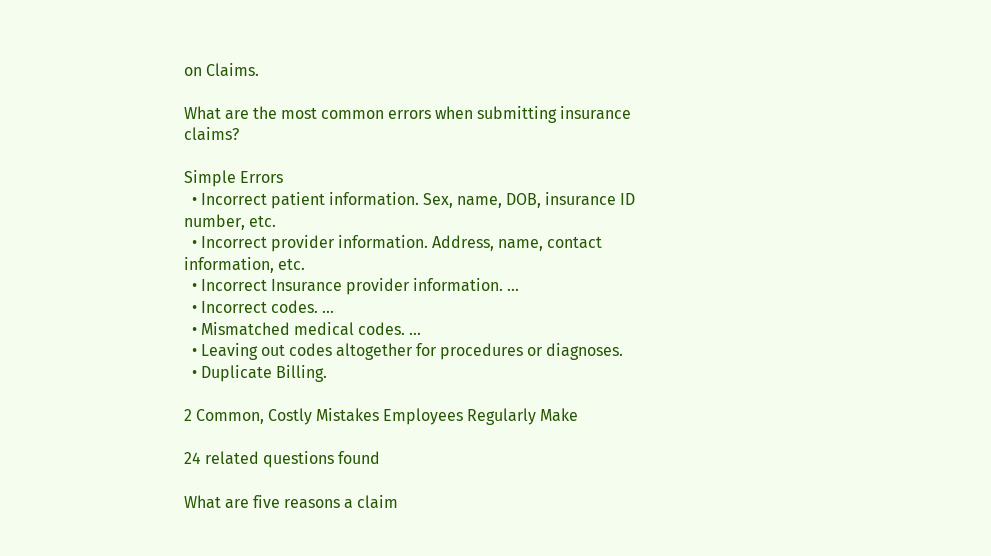on Claims.

What are the most common errors when submitting insurance claims?

Simple Errors
  • Incorrect patient information. Sex, name, DOB, insurance ID number, etc.
  • Incorrect provider information. Address, name, contact information, etc.
  • Incorrect Insurance provider information. ...
  • Incorrect codes. ...
  • Mismatched medical codes. ...
  • Leaving out codes altogether for procedures or diagnoses.
  • Duplicate Billing.

2 Common, Costly Mistakes Employees Regularly Make

24 related questions found

What are five reasons a claim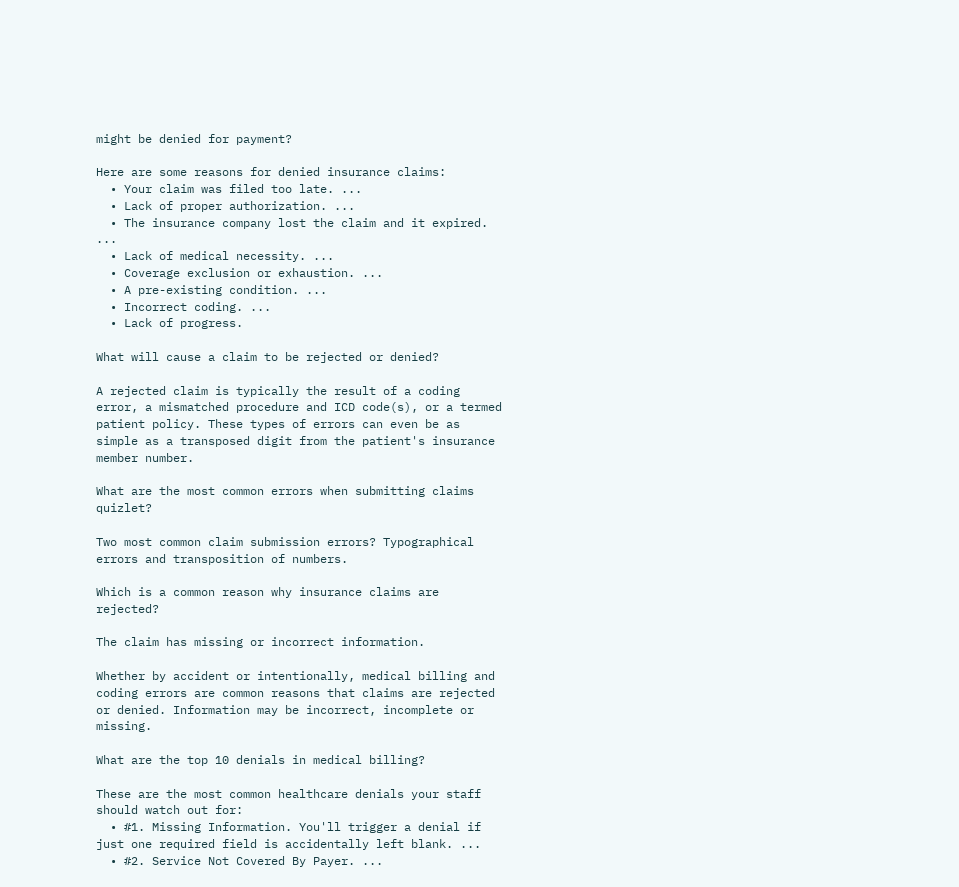might be denied for payment?

Here are some reasons for denied insurance claims:
  • Your claim was filed too late. ...
  • Lack of proper authorization. ...
  • The insurance company lost the claim and it expired. ...
  • Lack of medical necessity. ...
  • Coverage exclusion or exhaustion. ...
  • A pre-existing condition. ...
  • Incorrect coding. ...
  • Lack of progress.

What will cause a claim to be rejected or denied?

A rejected claim is typically the result of a coding error, a mismatched procedure and ICD code(s), or a termed patient policy. These types of errors can even be as simple as a transposed digit from the patient's insurance member number.

What are the most common errors when submitting claims quizlet?

Two most common claim submission errors? Typographical errors and transposition of numbers.

Which is a common reason why insurance claims are rejected?

The claim has missing or incorrect information.

Whether by accident or intentionally, medical billing and coding errors are common reasons that claims are rejected or denied. Information may be incorrect, incomplete or missing.

What are the top 10 denials in medical billing?

These are the most common healthcare denials your staff should watch out for:
  • #1. Missing Information. You'll trigger a denial if just one required field is accidentally left blank. ...
  • #2. Service Not Covered By Payer. ...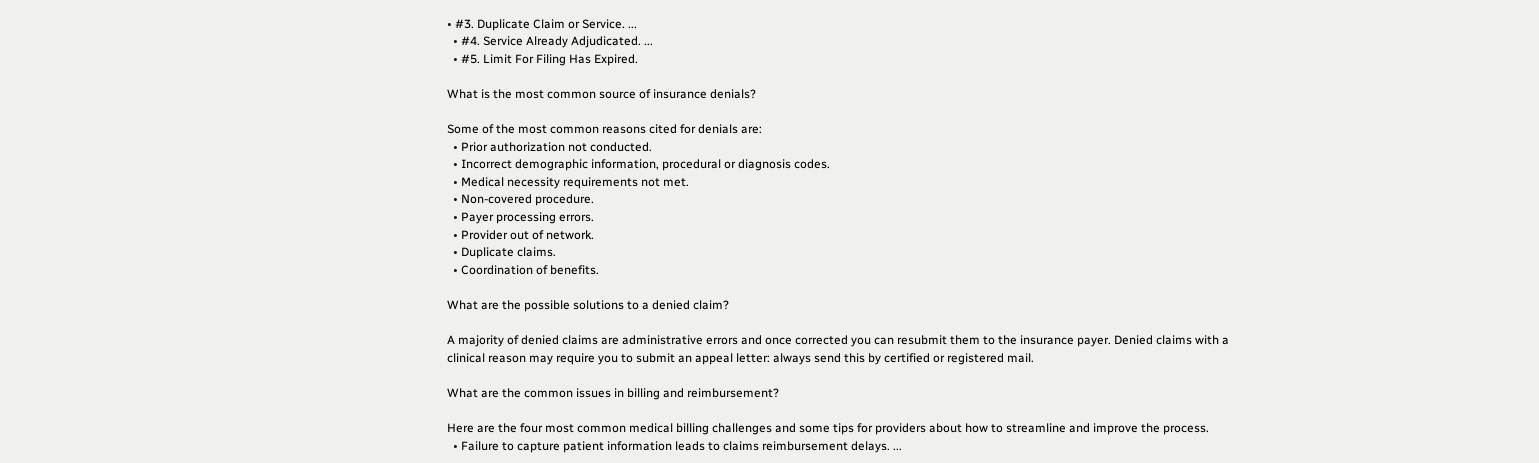• #3. Duplicate Claim or Service. ...
  • #4. Service Already Adjudicated. ...
  • #5. Limit For Filing Has Expired.

What is the most common source of insurance denials?

Some of the most common reasons cited for denials are:
  • Prior authorization not conducted.
  • Incorrect demographic information, procedural or diagnosis codes.
  • Medical necessity requirements not met.
  • Non-covered procedure.
  • Payer processing errors.
  • Provider out of network.
  • Duplicate claims.
  • Coordination of benefits.

What are the possible solutions to a denied claim?

A majority of denied claims are administrative errors and once corrected you can resubmit them to the insurance payer. Denied claims with a clinical reason may require you to submit an appeal letter: always send this by certified or registered mail.

What are the common issues in billing and reimbursement?

Here are the four most common medical billing challenges and some tips for providers about how to streamline and improve the process.
  • Failure to capture patient information leads to claims reimbursement delays. ...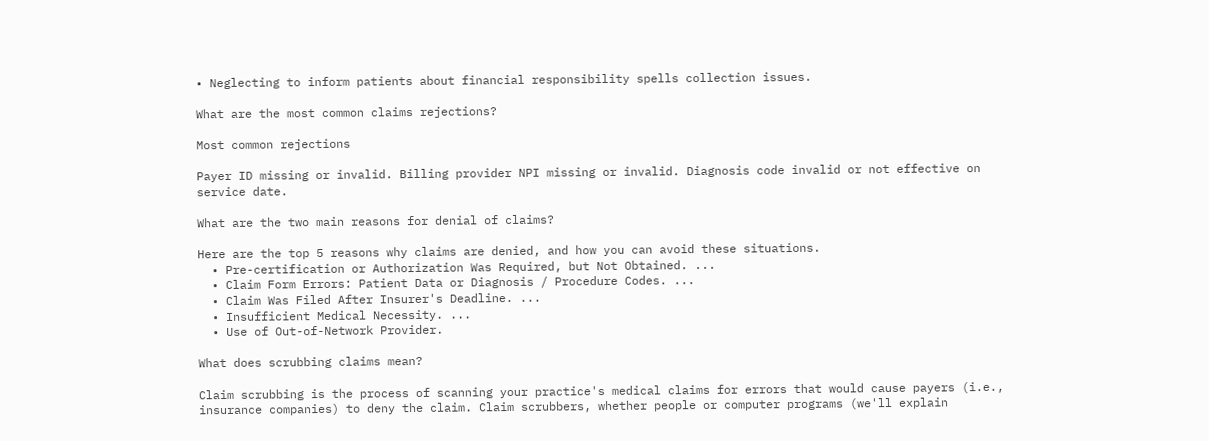• Neglecting to inform patients about financial responsibility spells collection issues.

What are the most common claims rejections?

Most common rejections

Payer ID missing or invalid. Billing provider NPI missing or invalid. Diagnosis code invalid or not effective on service date.

What are the two main reasons for denial of claims?

Here are the top 5 reasons why claims are denied, and how you can avoid these situations.
  • Pre-certification or Authorization Was Required, but Not Obtained. ...
  • Claim Form Errors: Patient Data or Diagnosis / Procedure Codes. ...
  • Claim Was Filed After Insurer's Deadline. ...
  • Insufficient Medical Necessity. ...
  • Use of Out-of-Network Provider.

What does scrubbing claims mean?

Claim scrubbing is the process of scanning your practice's medical claims for errors that would cause payers (i.e., insurance companies) to deny the claim. Claim scrubbers, whether people or computer programs (we'll explain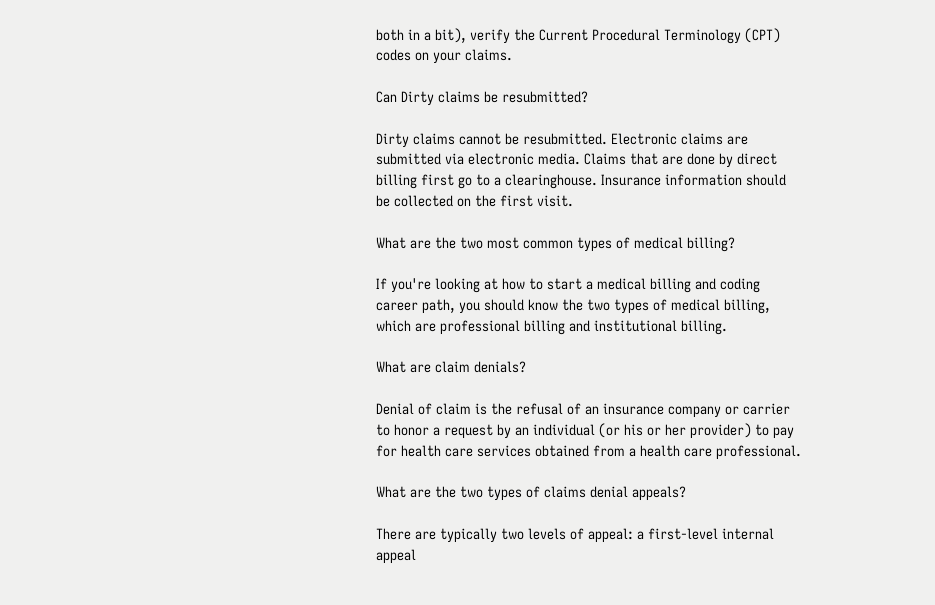both in a bit), verify the Current Procedural Terminology (CPT) codes on your claims.

Can Dirty claims be resubmitted?

Dirty claims cannot be resubmitted. Electronic claims are submitted via electronic media. Claims that are done by direct billing first go to a clearinghouse. Insurance information should be collected on the first visit.

What are the two most common types of medical billing?

If you're looking at how to start a medical billing and coding career path, you should know the two types of medical billing, which are professional billing and institutional billing.

What are claim denials?

Denial of claim is the refusal of an insurance company or carrier to honor a request by an individual (or his or her provider) to pay for health care services obtained from a health care professional.

What are the two types of claims denial appeals?

There are typically two levels of appeal: a first-level internal appeal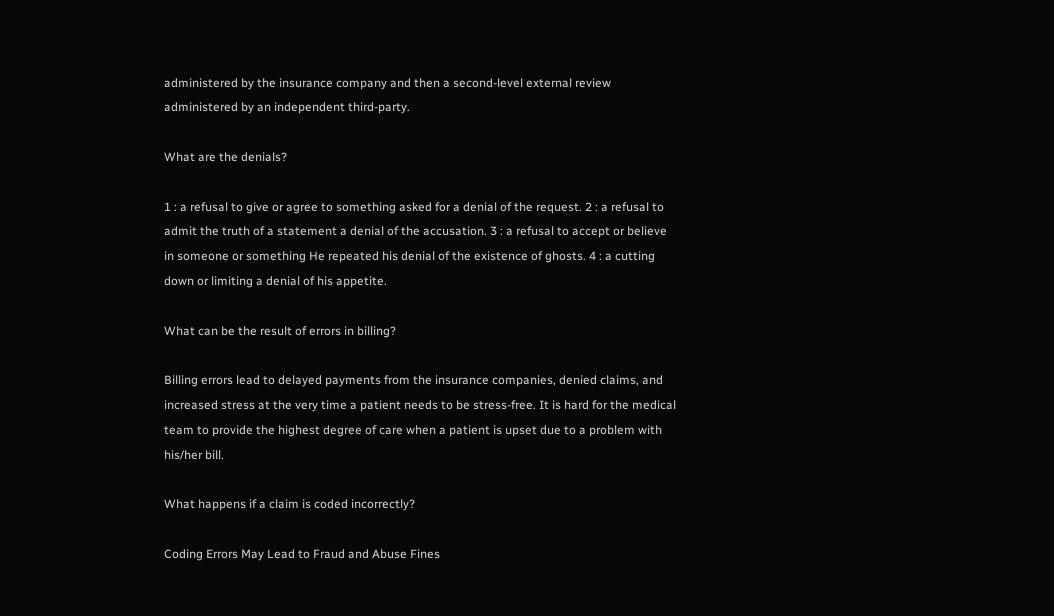administered by the insurance company and then a second-level external review administered by an independent third-party.

What are the denials?

1 : a refusal to give or agree to something asked for a denial of the request. 2 : a refusal to admit the truth of a statement a denial of the accusation. 3 : a refusal to accept or believe in someone or something He repeated his denial of the existence of ghosts. 4 : a cutting down or limiting a denial of his appetite.

What can be the result of errors in billing?

Billing errors lead to delayed payments from the insurance companies, denied claims, and increased stress at the very time a patient needs to be stress-free. It is hard for the medical team to provide the highest degree of care when a patient is upset due to a problem with his/her bill.

What happens if a claim is coded incorrectly?

Coding Errors May Lead to Fraud and Abuse Fines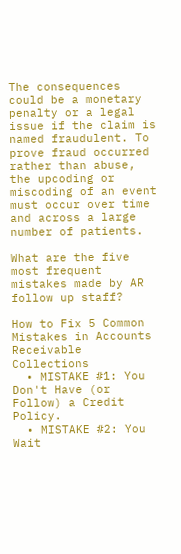The consequences could be a monetary penalty or a legal issue if the claim is named fraudulent. To prove fraud occurred rather than abuse, the upcoding or miscoding of an event must occur over time and across a large number of patients.

What are the five most frequent mistakes made by AR follow up staff?

How to Fix 5 Common Mistakes in Accounts Receivable Collections
  • MISTAKE #1: You Don't Have (or Follow) a Credit Policy.
  • MISTAKE #2: You Wait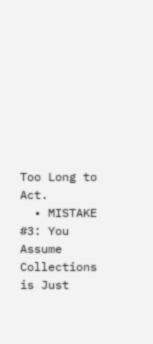Too Long to Act.
  • MISTAKE #3: You Assume Collections is Just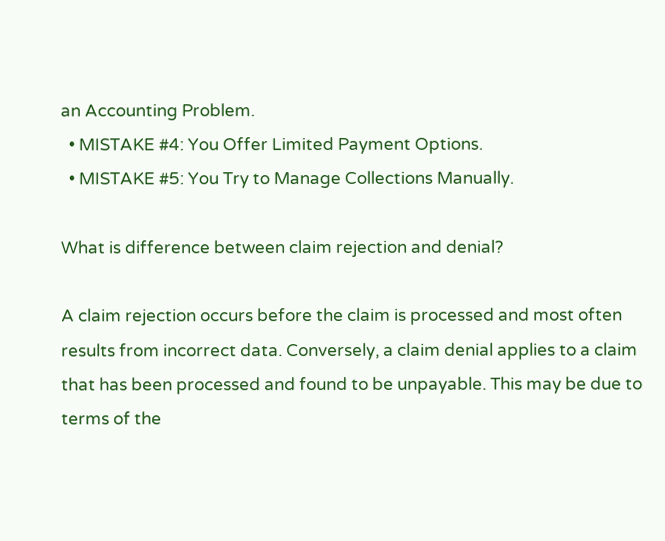an Accounting Problem.
  • MISTAKE #4: You Offer Limited Payment Options.
  • MISTAKE #5: You Try to Manage Collections Manually.

What is difference between claim rejection and denial?

A claim rejection occurs before the claim is processed and most often results from incorrect data. Conversely, a claim denial applies to a claim that has been processed and found to be unpayable. This may be due to terms of the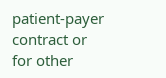patient-payer contract or for other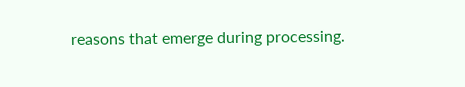reasons that emerge during processing.